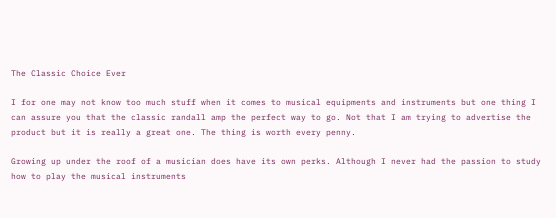The Classic Choice Ever

I for one may not know too much stuff when it comes to musical equipments and instruments but one thing I can assure you that the classic randall amp the perfect way to go. Not that I am trying to advertise the product but it is really a great one. The thing is worth every penny.

Growing up under the roof of a musician does have its own perks. Although I never had the passion to study how to play the musical instruments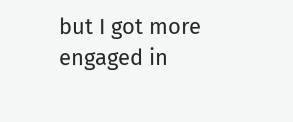but I got more engaged in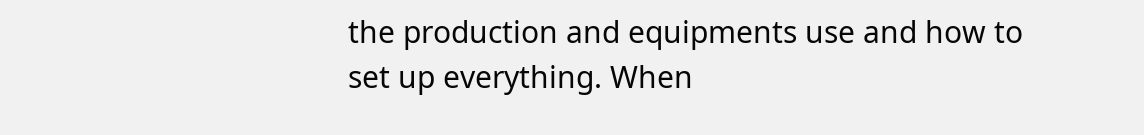the production and equipments use and how to set up everything. When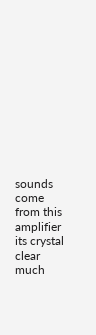sounds come from this amplifier its crystal clear much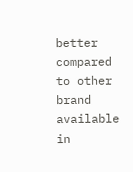better compared to other brand available in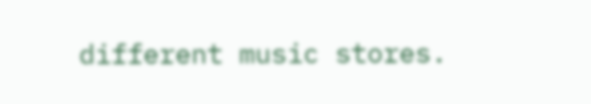different music stores.